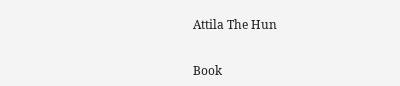Attila The Hun


Book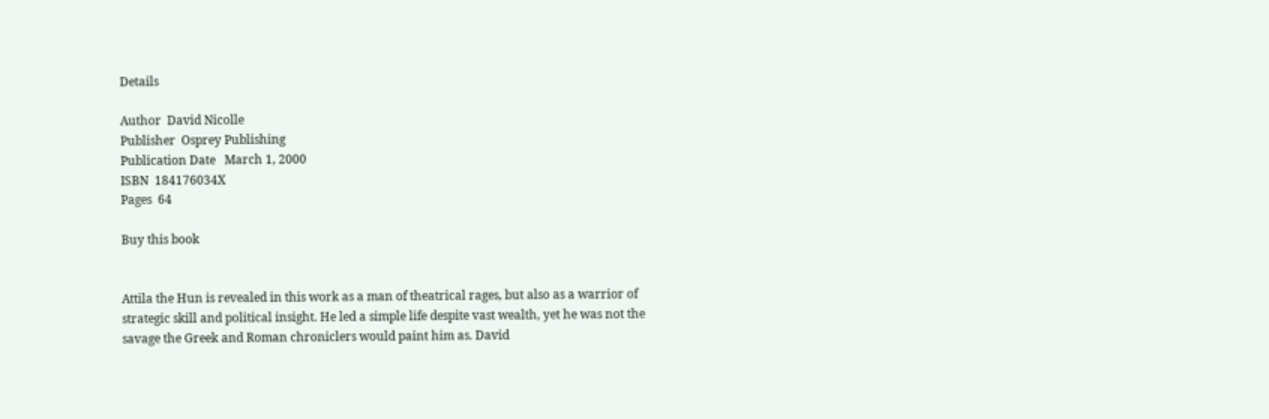Details

Author  David Nicolle
Publisher  Osprey Publishing
Publication Date   March 1, 2000
ISBN  184176034X
Pages  64

Buy this book


Attila the Hun is revealed in this work as a man of theatrical rages, but also as a warrior of strategic skill and political insight. He led a simple life despite vast wealth, yet he was not the savage the Greek and Roman chroniclers would paint him as. David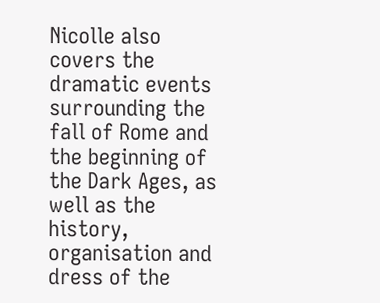Nicolle also covers the dramatic events surrounding the fall of Rome and the beginning of the Dark Ages, as well as the history, organisation and dress of the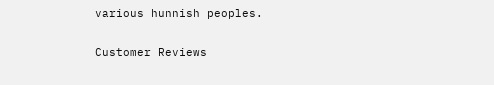various hunnish peoples.

Customer Reviews